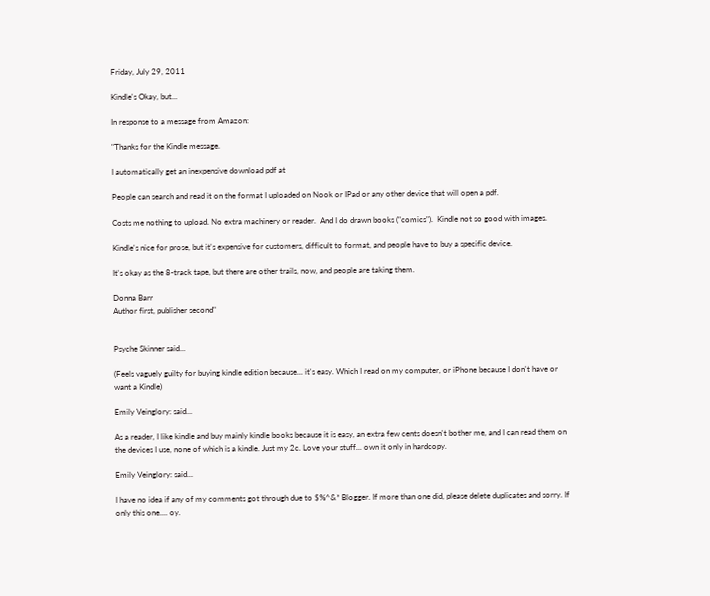Friday, July 29, 2011

Kindle's Okay, but...

In response to a message from Amazon:

"Thanks for the Kindle message.

I automatically get an inexpensive download pdf at

People can search and read it on the format I uploaded on Nook or IPad or any other device that will open a pdf.

Costs me nothing to upload. No extra machinery or reader.  And I do drawn books ("comics").  Kindle not so good with images.

Kindle's nice for prose, but it's expensive for customers, difficult to format, and people have to buy a specific device.

It's okay as the 8-track tape, but there are other trails, now, and people are taking them.

Donna Barr
Author first, publisher second"


Psyche Skinner said...

(Feels vaguely guilty for buying kindle edition because... it's easy. Which I read on my computer, or iPhone because I don't have or want a Kindle)

Emily Veinglory: said...

As a reader, I like kindle and buy mainly kindle books because it is easy, an extra few cents doesn't bother me, and I can read them on the devices I use, none of which is a kindle. Just my 2c. Love your stuff... own it only in hardcopy.

Emily Veinglory: said...

I have no idea if any of my comments got through due to $%^&* Blogger. If more than one did, please delete duplicates and sorry. If only this one.... oy.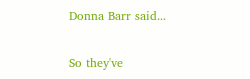Donna Barr said...

So they've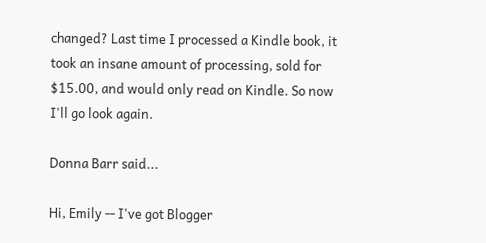changed? Last time I processed a Kindle book, it took an insane amount of processing, sold for $15.00, and would only read on Kindle. So now I'll go look again.

Donna Barr said...

Hi, Emily -- I've got Blogger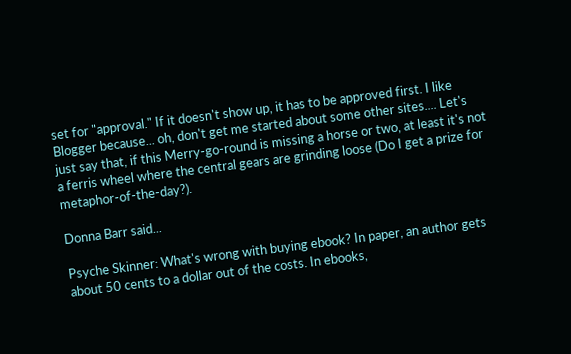set for "approval." If it doesn't show up, it has to be approved first. I like Blogger because... oh, don't get me started about some other sites.... Let's just say that, if this Merry-go-round is missing a horse or two, at least it's not a ferris wheel where the central gears are grinding loose (Do I get a prize for metaphor-of-the-day?).

Donna Barr said...

Psyche Skinner: What's wrong with buying ebook? In paper, an author gets about 50 cents to a dollar out of the costs. In ebooks,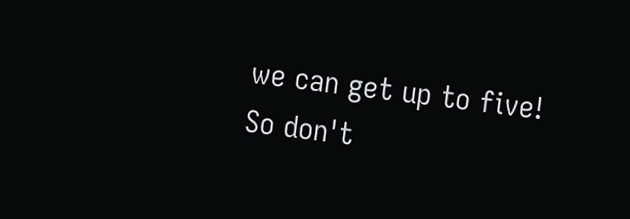we can get up to five! So don't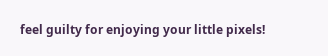feel guilty for enjoying your little pixels!